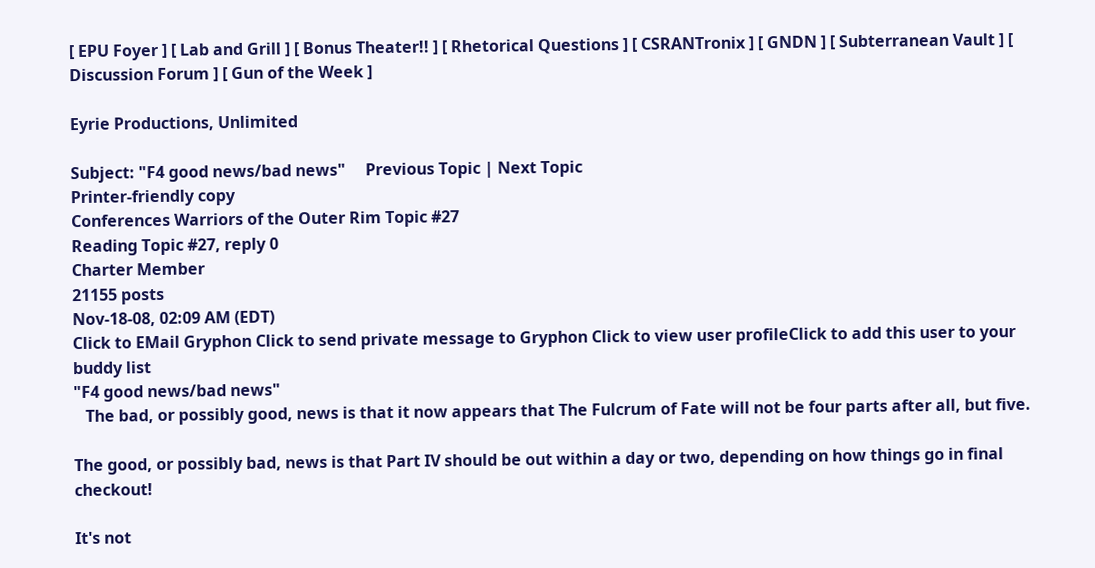[ EPU Foyer ] [ Lab and Grill ] [ Bonus Theater!! ] [ Rhetorical Questions ] [ CSRANTronix ] [ GNDN ] [ Subterranean Vault ] [ Discussion Forum ] [ Gun of the Week ]

Eyrie Productions, Unlimited

Subject: "F4 good news/bad news"     Previous Topic | Next Topic
Printer-friendly copy
Conferences Warriors of the Outer Rim Topic #27
Reading Topic #27, reply 0
Charter Member
21155 posts
Nov-18-08, 02:09 AM (EDT)
Click to EMail Gryphon Click to send private message to Gryphon Click to view user profileClick to add this user to your buddy list
"F4 good news/bad news"
   The bad, or possibly good, news is that it now appears that The Fulcrum of Fate will not be four parts after all, but five.

The good, or possibly bad, news is that Part IV should be out within a day or two, depending on how things go in final checkout!

It's not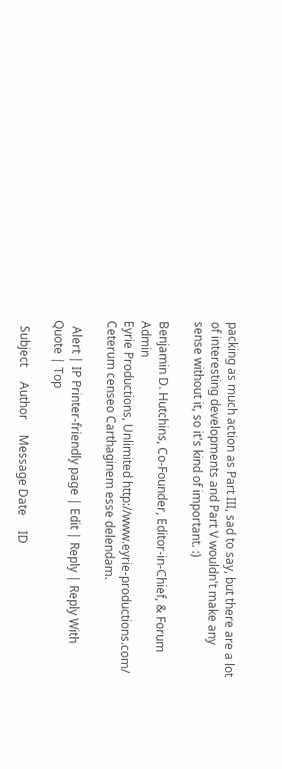packing as much action as Part III, sad to say, but there are a lot of interesting developments and Part V wouldn't make any sense without it, so it's kind of important. :)

Benjamin D. Hutchins, Co-Founder, Editor-in-Chief, & Forum Admin
Eyrie Productions, Unlimited http://www.eyrie-productions.com/
Ceterum censeo Carthaginem esse delendam.

  Alert | IP Printer-friendly page | Edit | Reply | Reply With Quote | Top

  Subject     Author     Message Date     ID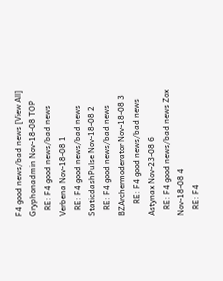F4 good news/bad news [View All] Gryphonadmin Nov-18-08 TOP
   RE: F4 good news/bad news Verbena Nov-18-08 1
   RE: F4 good news/bad news StaticdashPulse Nov-18-08 2
   RE: F4 good news/bad news BZArchermoderator Nov-18-08 3
      RE: F4 good news/bad news Astynax Nov-23-08 6
   RE: F4 good news/bad news Zox Nov-18-08 4
   RE: F4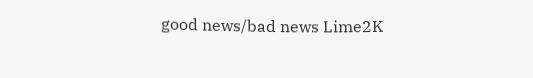good news/bad news Lime2K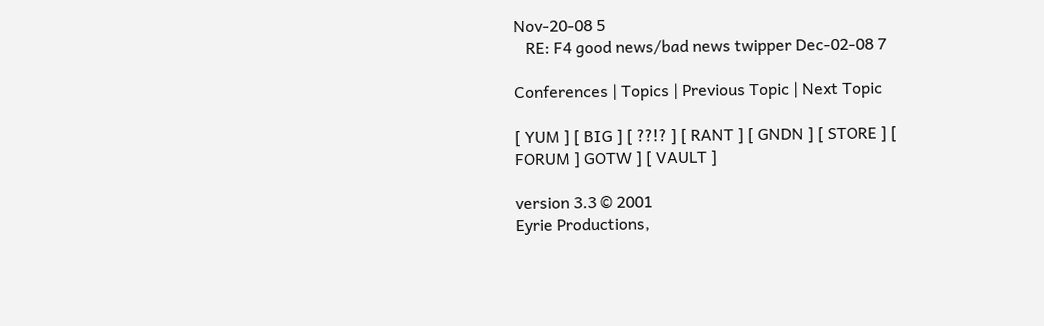Nov-20-08 5
   RE: F4 good news/bad news twipper Dec-02-08 7

Conferences | Topics | Previous Topic | Next Topic

[ YUM ] [ BIG ] [ ??!? ] [ RANT ] [ GNDN ] [ STORE ] [ FORUM ] GOTW ] [ VAULT ]

version 3.3 © 2001
Eyrie Productions,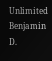Unlimited
Benjamin D.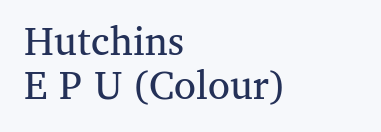Hutchins
E P U (Colour)